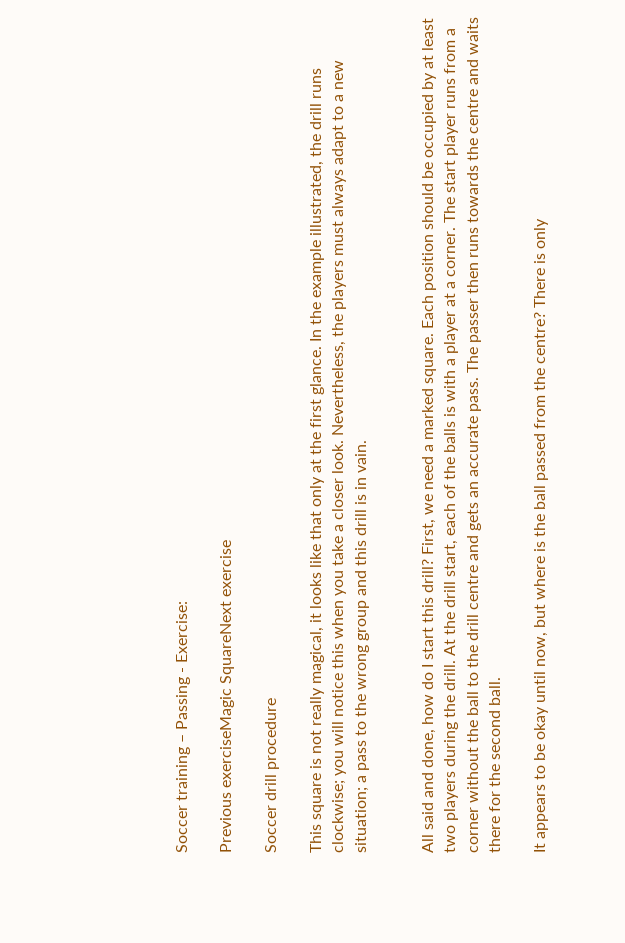Soccer training – Passing - Exercise:

Previous exerciseMagic SquareNext exercise

Soccer drill procedure

This square is not really magical, it looks like that only at the first glance. In the example illustrated, the drill runs clockwise; you will notice this when you take a closer look. Nevertheless, the players must always adapt to a new situation; a pass to the wrong group and this drill is in vain.


All said and done, how do I start this drill? First, we need a marked square. Each position should be occupied by at least two players during the drill. At the drill start, each of the balls is with a player at a corner. The start player runs from a corner without the ball to the drill centre and gets an accurate pass. The passer then runs towards the centre and waits there for the second ball.

It appears to be okay until now, but where is the ball passed from the centre? There is only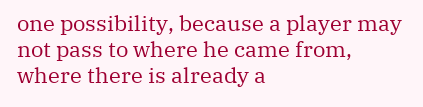one possibility, because a player may not pass to where he came from, where there is already a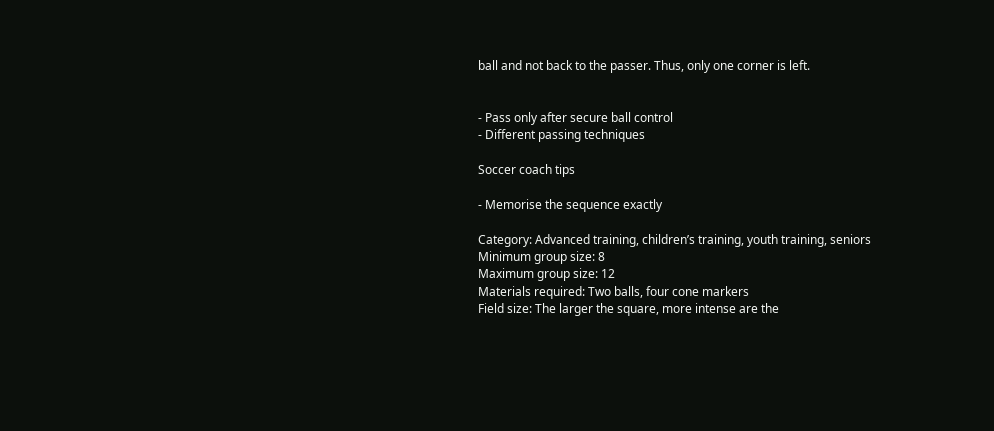ball and not back to the passer. Thus, only one corner is left.


- Pass only after secure ball control
- Different passing techniques

Soccer coach tips

- Memorise the sequence exactly

Category: Advanced training, children’s training, youth training, seniors
Minimum group size: 8
Maximum group size: 12
Materials required: Two balls, four cone markers
Field size: The larger the square, more intense are the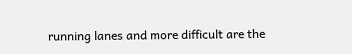running lanes and more difficult are the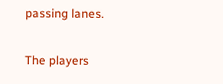passing lanes.

The players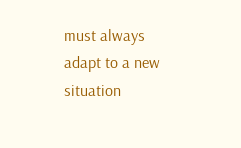must always adapt to a new situation